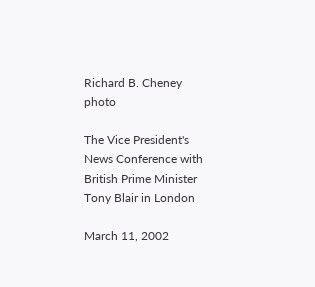Richard B. Cheney photo

The Vice President's News Conference with British Prime Minister Tony Blair in London

March 11, 2002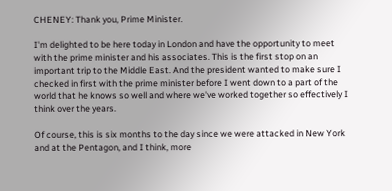CHENEY: Thank you, Prime Minister.

I'm delighted to be here today in London and have the opportunity to meet with the prime minister and his associates. This is the first stop on an important trip to the Middle East. And the president wanted to make sure I checked in first with the prime minister before I went down to a part of the world that he knows so well and where we've worked together so effectively I think over the years.

Of course, this is six months to the day since we were attacked in New York and at the Pentagon, and I think, more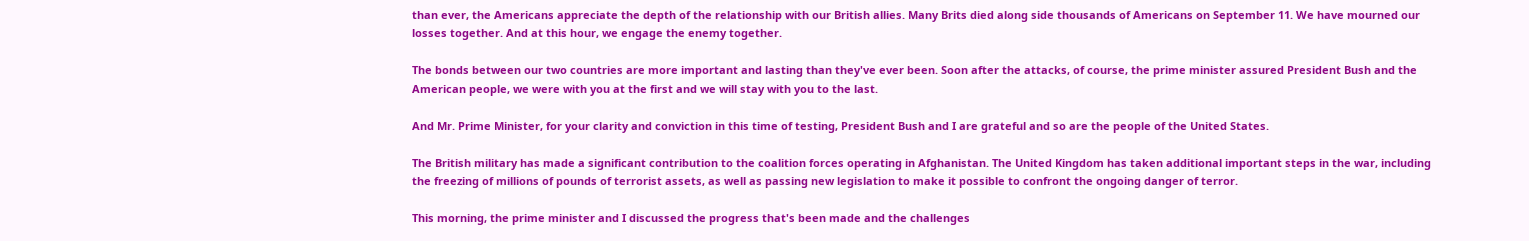than ever, the Americans appreciate the depth of the relationship with our British allies. Many Brits died along side thousands of Americans on September 11. We have mourned our losses together. And at this hour, we engage the enemy together.

The bonds between our two countries are more important and lasting than they've ever been. Soon after the attacks, of course, the prime minister assured President Bush and the American people, we were with you at the first and we will stay with you to the last.

And Mr. Prime Minister, for your clarity and conviction in this time of testing, President Bush and I are grateful and so are the people of the United States.

The British military has made a significant contribution to the coalition forces operating in Afghanistan. The United Kingdom has taken additional important steps in the war, including the freezing of millions of pounds of terrorist assets, as well as passing new legislation to make it possible to confront the ongoing danger of terror.

This morning, the prime minister and I discussed the progress that's been made and the challenges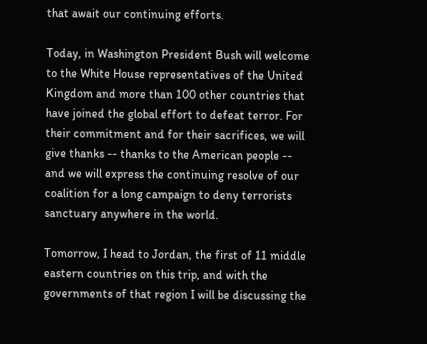that await our continuing efforts.

Today, in Washington President Bush will welcome to the White House representatives of the United Kingdom and more than 100 other countries that have joined the global effort to defeat terror. For their commitment and for their sacrifices, we will give thanks -- thanks to the American people -- and we will express the continuing resolve of our coalition for a long campaign to deny terrorists sanctuary anywhere in the world.

Tomorrow, I head to Jordan, the first of 11 middle eastern countries on this trip, and with the governments of that region I will be discussing the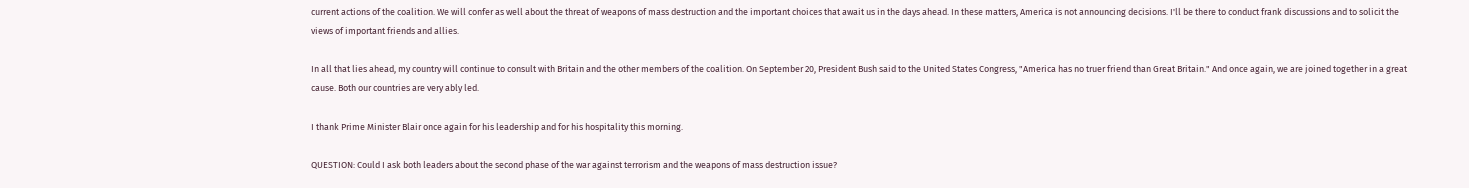current actions of the coalition. We will confer as well about the threat of weapons of mass destruction and the important choices that await us in the days ahead. In these matters, America is not announcing decisions. I'll be there to conduct frank discussions and to solicit the views of important friends and allies.

In all that lies ahead, my country will continue to consult with Britain and the other members of the coalition. On September 20, President Bush said to the United States Congress, "America has no truer friend than Great Britain." And once again, we are joined together in a great cause. Both our countries are very ably led.

I thank Prime Minister Blair once again for his leadership and for his hospitality this morning.

QUESTION: Could I ask both leaders about the second phase of the war against terrorism and the weapons of mass destruction issue?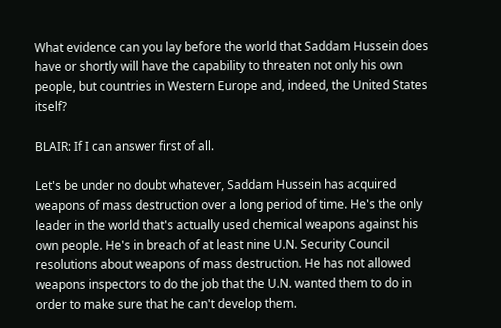What evidence can you lay before the world that Saddam Hussein does have or shortly will have the capability to threaten not only his own people, but countries in Western Europe and, indeed, the United States itself?

BLAIR: If I can answer first of all.

Let's be under no doubt whatever, Saddam Hussein has acquired weapons of mass destruction over a long period of time. He's the only leader in the world that's actually used chemical weapons against his own people. He's in breach of at least nine U.N. Security Council resolutions about weapons of mass destruction. He has not allowed weapons inspectors to do the job that the U.N. wanted them to do in order to make sure that he can't develop them.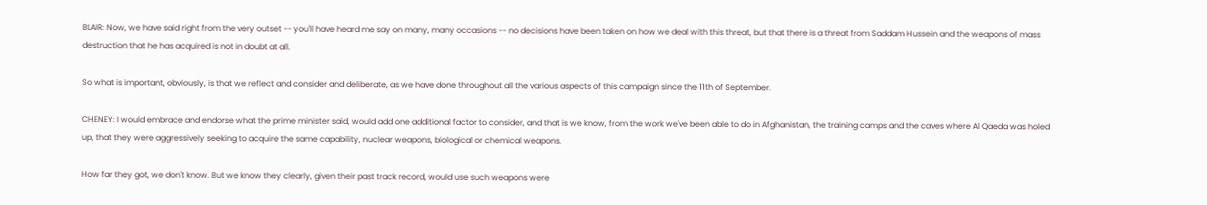BLAIR: Now, we have said right from the very outset -- you'll have heard me say on many, many occasions -- no decisions have been taken on how we deal with this threat, but that there is a threat from Saddam Hussein and the weapons of mass destruction that he has acquired is not in doubt at all.

So what is important, obviously, is that we reflect and consider and deliberate, as we have done throughout all the various aspects of this campaign since the 11th of September.

CHENEY: I would embrace and endorse what the prime minister said, would add one additional factor to consider, and that is we know, from the work we've been able to do in Afghanistan, the training camps and the caves where Al Qaeda was holed up, that they were aggressively seeking to acquire the same capability, nuclear weapons, biological or chemical weapons.

How far they got, we don't know. But we know they clearly, given their past track record, would use such weapons were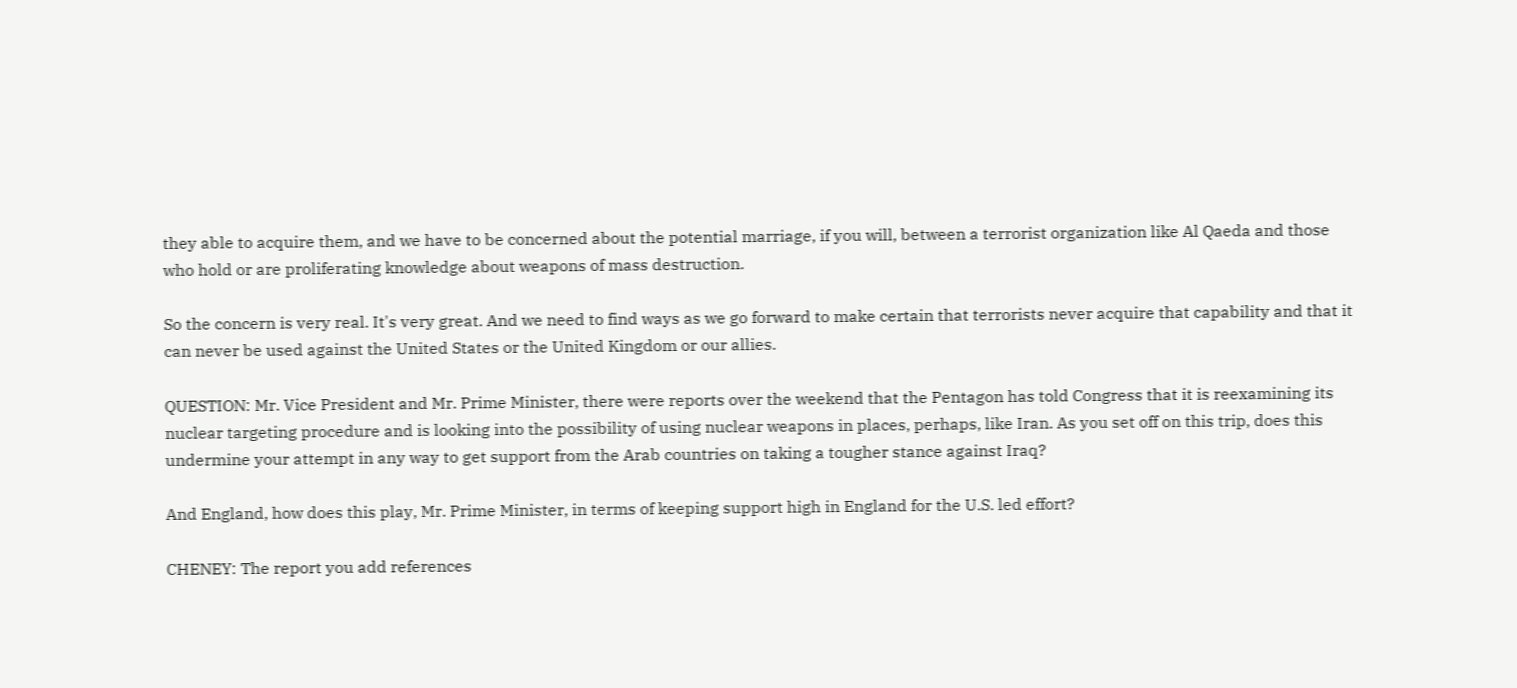they able to acquire them, and we have to be concerned about the potential marriage, if you will, between a terrorist organization like Al Qaeda and those who hold or are proliferating knowledge about weapons of mass destruction.

So the concern is very real. It's very great. And we need to find ways as we go forward to make certain that terrorists never acquire that capability and that it can never be used against the United States or the United Kingdom or our allies.

QUESTION: Mr. Vice President and Mr. Prime Minister, there were reports over the weekend that the Pentagon has told Congress that it is reexamining its nuclear targeting procedure and is looking into the possibility of using nuclear weapons in places, perhaps, like Iran. As you set off on this trip, does this undermine your attempt in any way to get support from the Arab countries on taking a tougher stance against Iraq?

And England, how does this play, Mr. Prime Minister, in terms of keeping support high in England for the U.S. led effort?

CHENEY: The report you add references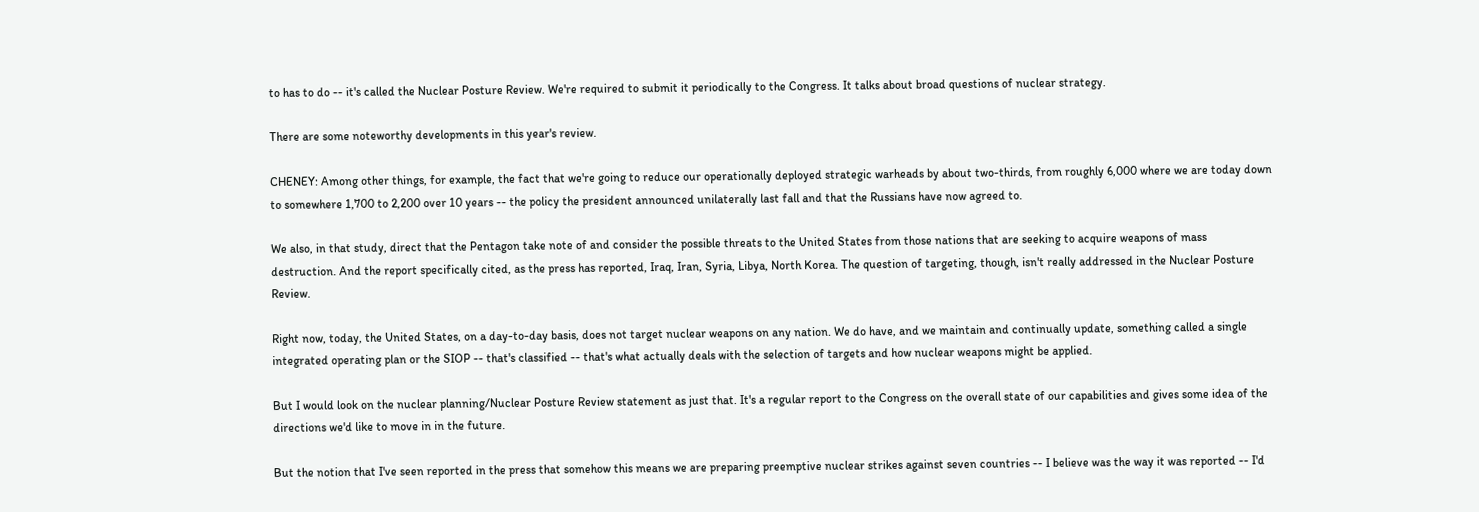to has to do -- it's called the Nuclear Posture Review. We're required to submit it periodically to the Congress. It talks about broad questions of nuclear strategy.

There are some noteworthy developments in this year's review.

CHENEY: Among other things, for example, the fact that we're going to reduce our operationally deployed strategic warheads by about two-thirds, from roughly 6,000 where we are today down to somewhere 1,700 to 2,200 over 10 years -- the policy the president announced unilaterally last fall and that the Russians have now agreed to.

We also, in that study, direct that the Pentagon take note of and consider the possible threats to the United States from those nations that are seeking to acquire weapons of mass destruction. And the report specifically cited, as the press has reported, Iraq, Iran, Syria, Libya, North Korea. The question of targeting, though, isn't really addressed in the Nuclear Posture Review.

Right now, today, the United States, on a day-to-day basis, does not target nuclear weapons on any nation. We do have, and we maintain and continually update, something called a single integrated operating plan or the SIOP -- that's classified -- that's what actually deals with the selection of targets and how nuclear weapons might be applied.

But I would look on the nuclear planning/Nuclear Posture Review statement as just that. It's a regular report to the Congress on the overall state of our capabilities and gives some idea of the directions we'd like to move in in the future.

But the notion that I've seen reported in the press that somehow this means we are preparing preemptive nuclear strikes against seven countries -- I believe was the way it was reported -- I'd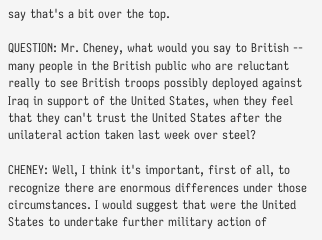say that's a bit over the top.

QUESTION: Mr. Cheney, what would you say to British -- many people in the British public who are reluctant really to see British troops possibly deployed against Iraq in support of the United States, when they feel that they can't trust the United States after the unilateral action taken last week over steel?

CHENEY: Well, I think it's important, first of all, to recognize there are enormous differences under those circumstances. I would suggest that were the United States to undertake further military action of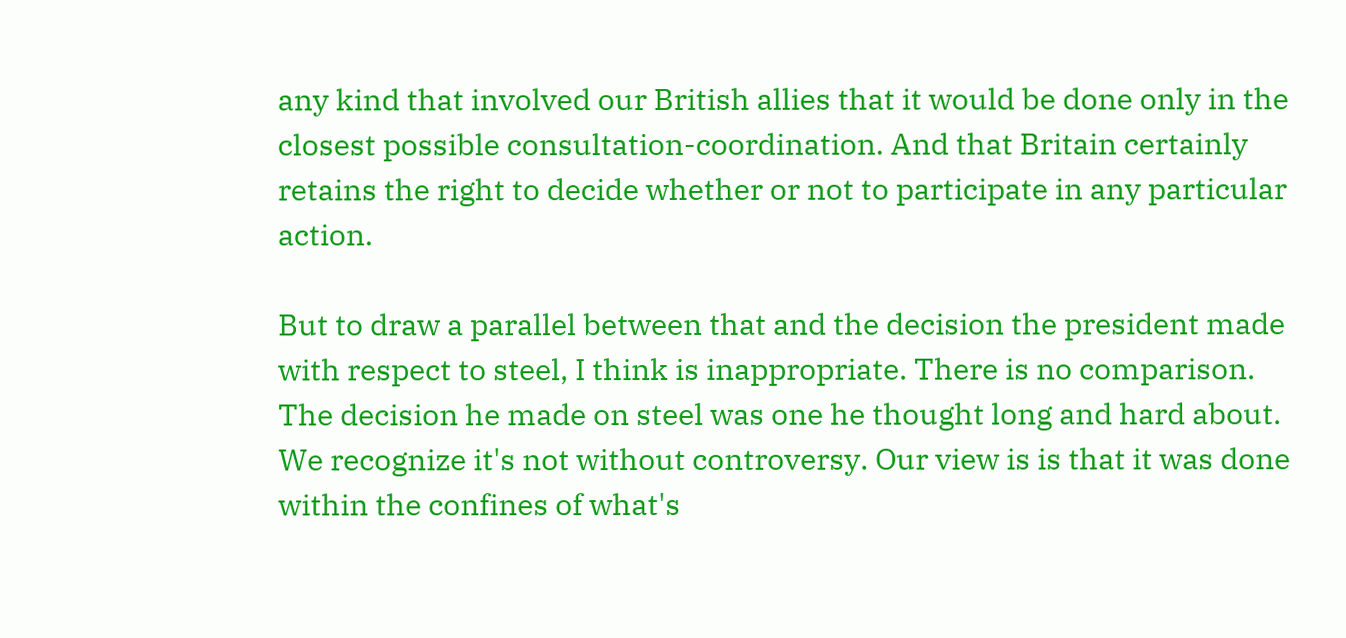any kind that involved our British allies that it would be done only in the closest possible consultation-coordination. And that Britain certainly retains the right to decide whether or not to participate in any particular action.

But to draw a parallel between that and the decision the president made with respect to steel, I think is inappropriate. There is no comparison. The decision he made on steel was one he thought long and hard about. We recognize it's not without controversy. Our view is is that it was done within the confines of what's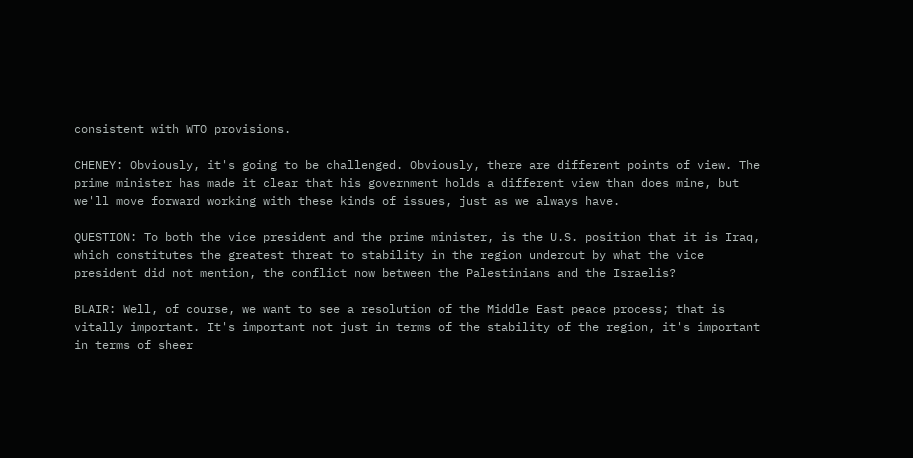consistent with WTO provisions.

CHENEY: Obviously, it's going to be challenged. Obviously, there are different points of view. The prime minister has made it clear that his government holds a different view than does mine, but we'll move forward working with these kinds of issues, just as we always have.

QUESTION: To both the vice president and the prime minister, is the U.S. position that it is Iraq, which constitutes the greatest threat to stability in the region undercut by what the vice president did not mention, the conflict now between the Palestinians and the Israelis?

BLAIR: Well, of course, we want to see a resolution of the Middle East peace process; that is vitally important. It's important not just in terms of the stability of the region, it's important in terms of sheer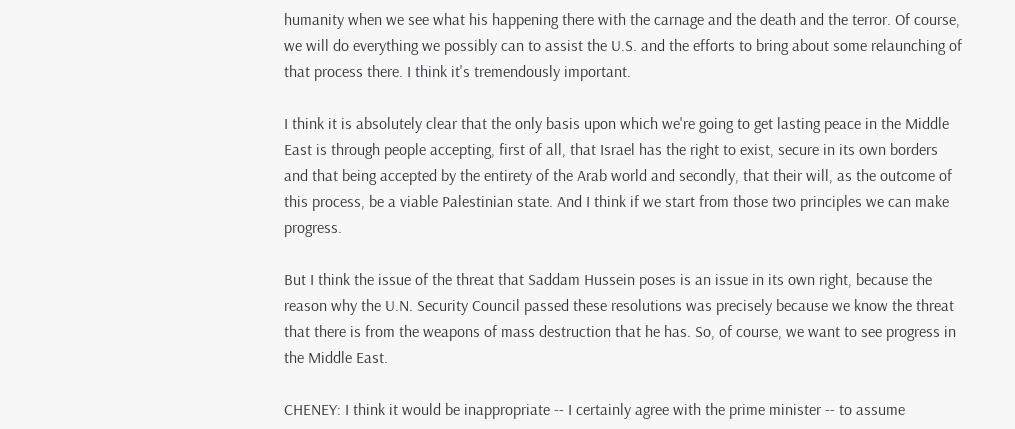humanity when we see what his happening there with the carnage and the death and the terror. Of course, we will do everything we possibly can to assist the U.S. and the efforts to bring about some relaunching of that process there. I think it's tremendously important.

I think it is absolutely clear that the only basis upon which we're going to get lasting peace in the Middle East is through people accepting, first of all, that Israel has the right to exist, secure in its own borders and that being accepted by the entirety of the Arab world and secondly, that their will, as the outcome of this process, be a viable Palestinian state. And I think if we start from those two principles we can make progress.

But I think the issue of the threat that Saddam Hussein poses is an issue in its own right, because the reason why the U.N. Security Council passed these resolutions was precisely because we know the threat that there is from the weapons of mass destruction that he has. So, of course, we want to see progress in the Middle East.

CHENEY: I think it would be inappropriate -- I certainly agree with the prime minister -- to assume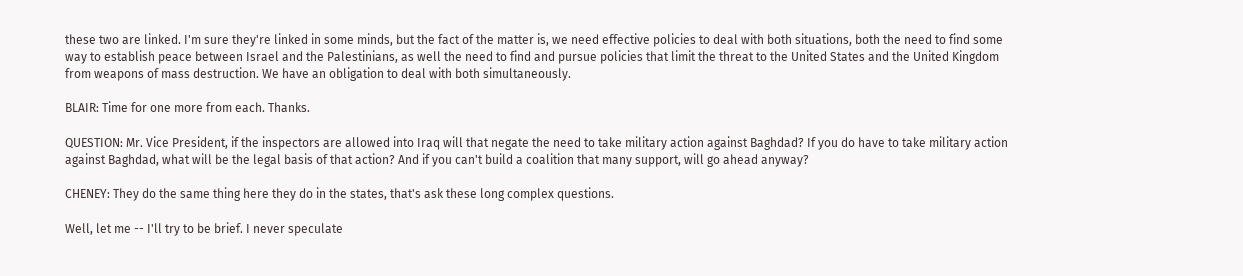these two are linked. I'm sure they're linked in some minds, but the fact of the matter is, we need effective policies to deal with both situations, both the need to find some way to establish peace between Israel and the Palestinians, as well the need to find and pursue policies that limit the threat to the United States and the United Kingdom from weapons of mass destruction. We have an obligation to deal with both simultaneously.

BLAIR: Time for one more from each. Thanks.

QUESTION: Mr. Vice President, if the inspectors are allowed into Iraq will that negate the need to take military action against Baghdad? If you do have to take military action against Baghdad, what will be the legal basis of that action? And if you can't build a coalition that many support, will go ahead anyway?

CHENEY: They do the same thing here they do in the states, that's ask these long complex questions.

Well, let me -- I'll try to be brief. I never speculate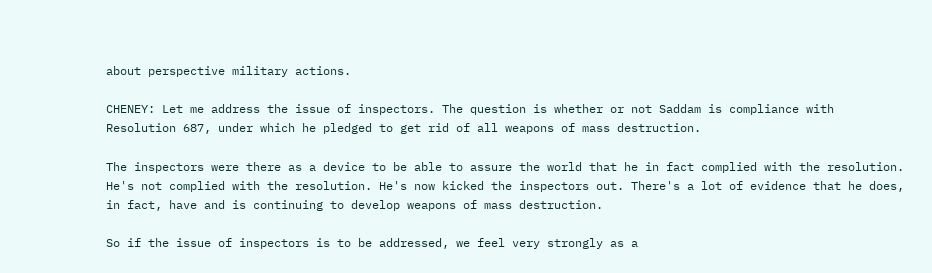about perspective military actions.

CHENEY: Let me address the issue of inspectors. The question is whether or not Saddam is compliance with Resolution 687, under which he pledged to get rid of all weapons of mass destruction.

The inspectors were there as a device to be able to assure the world that he in fact complied with the resolution. He's not complied with the resolution. He's now kicked the inspectors out. There's a lot of evidence that he does, in fact, have and is continuing to develop weapons of mass destruction.

So if the issue of inspectors is to be addressed, we feel very strongly as a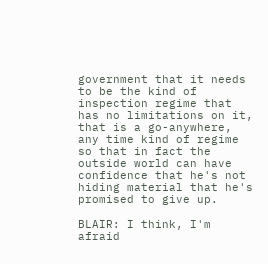government that it needs to be the kind of inspection regime that has no limitations on it, that is a go-anywhere, any time kind of regime so that in fact the outside world can have confidence that he's not hiding material that he's promised to give up.

BLAIR: I think, I'm afraid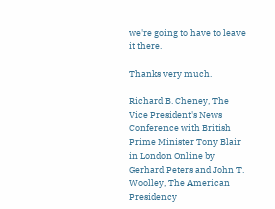we're going to have to leave it there.

Thanks very much.

Richard B. Cheney, The Vice President's News Conference with British Prime Minister Tony Blair in London Online by Gerhard Peters and John T. Woolley, The American Presidency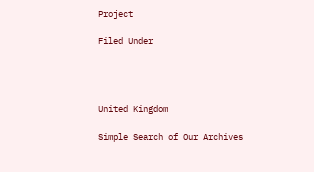Project

Filed Under




United Kingdom

Simple Search of Our Archives